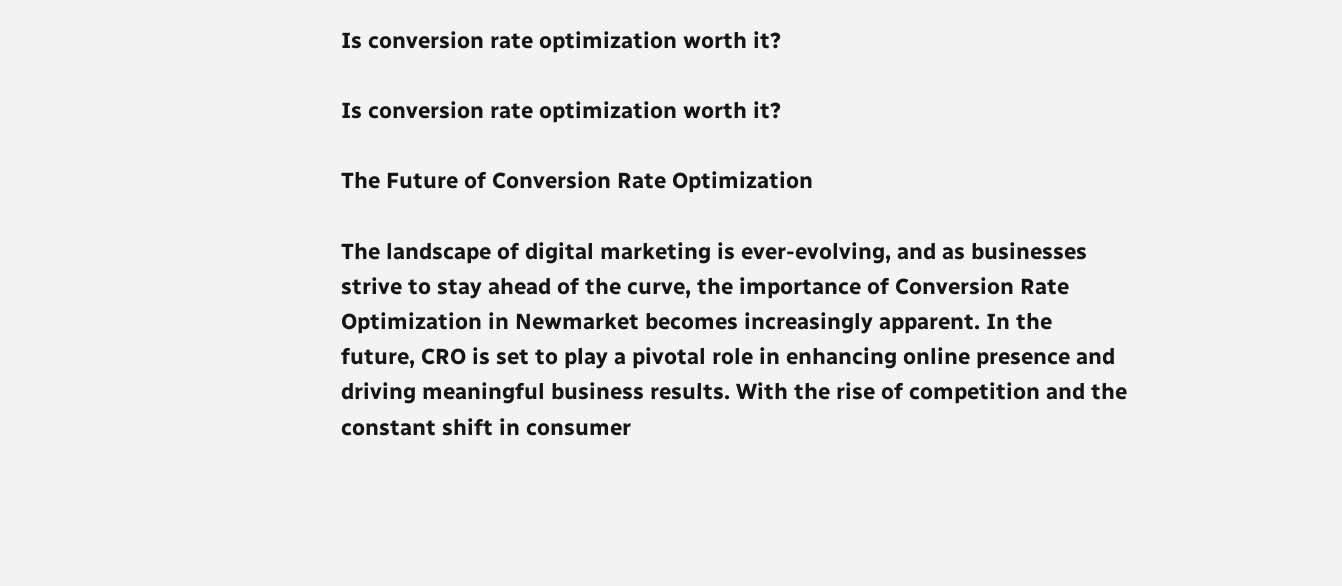Is conversion rate optimization worth it?

Is conversion rate optimization worth it?

The Future of Conversion Rate Optimization

The landscape of digital marketing is ever-evolving, and as businesses strive to stay ahead of the curve, the importance of Conversion Rate Optimization in Newmarket becomes increasingly apparent. In the future, CRO is set to play a pivotal role in enhancing online presence and driving meaningful business results. With the rise of competition and the constant shift in consumer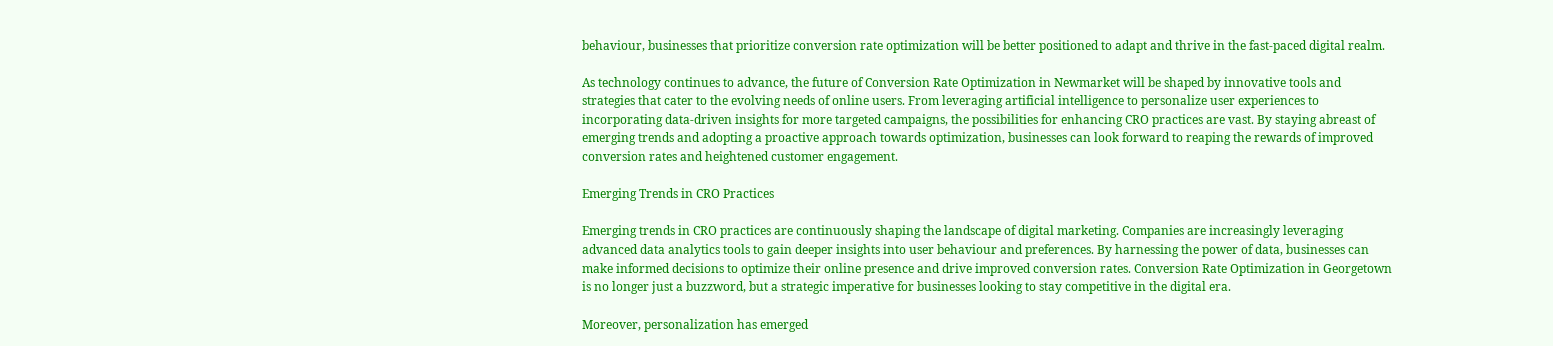behaviour, businesses that prioritize conversion rate optimization will be better positioned to adapt and thrive in the fast-paced digital realm.

As technology continues to advance, the future of Conversion Rate Optimization in Newmarket will be shaped by innovative tools and strategies that cater to the evolving needs of online users. From leveraging artificial intelligence to personalize user experiences to incorporating data-driven insights for more targeted campaigns, the possibilities for enhancing CRO practices are vast. By staying abreast of emerging trends and adopting a proactive approach towards optimization, businesses can look forward to reaping the rewards of improved conversion rates and heightened customer engagement.

Emerging Trends in CRO Practices

Emerging trends in CRO practices are continuously shaping the landscape of digital marketing. Companies are increasingly leveraging advanced data analytics tools to gain deeper insights into user behaviour and preferences. By harnessing the power of data, businesses can make informed decisions to optimize their online presence and drive improved conversion rates. Conversion Rate Optimization in Georgetown is no longer just a buzzword, but a strategic imperative for businesses looking to stay competitive in the digital era.

Moreover, personalization has emerged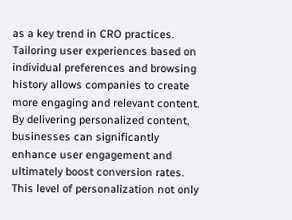as a key trend in CRO practices. Tailoring user experiences based on individual preferences and browsing history allows companies to create more engaging and relevant content. By delivering personalized content, businesses can significantly enhance user engagement and ultimately boost conversion rates. This level of personalization not only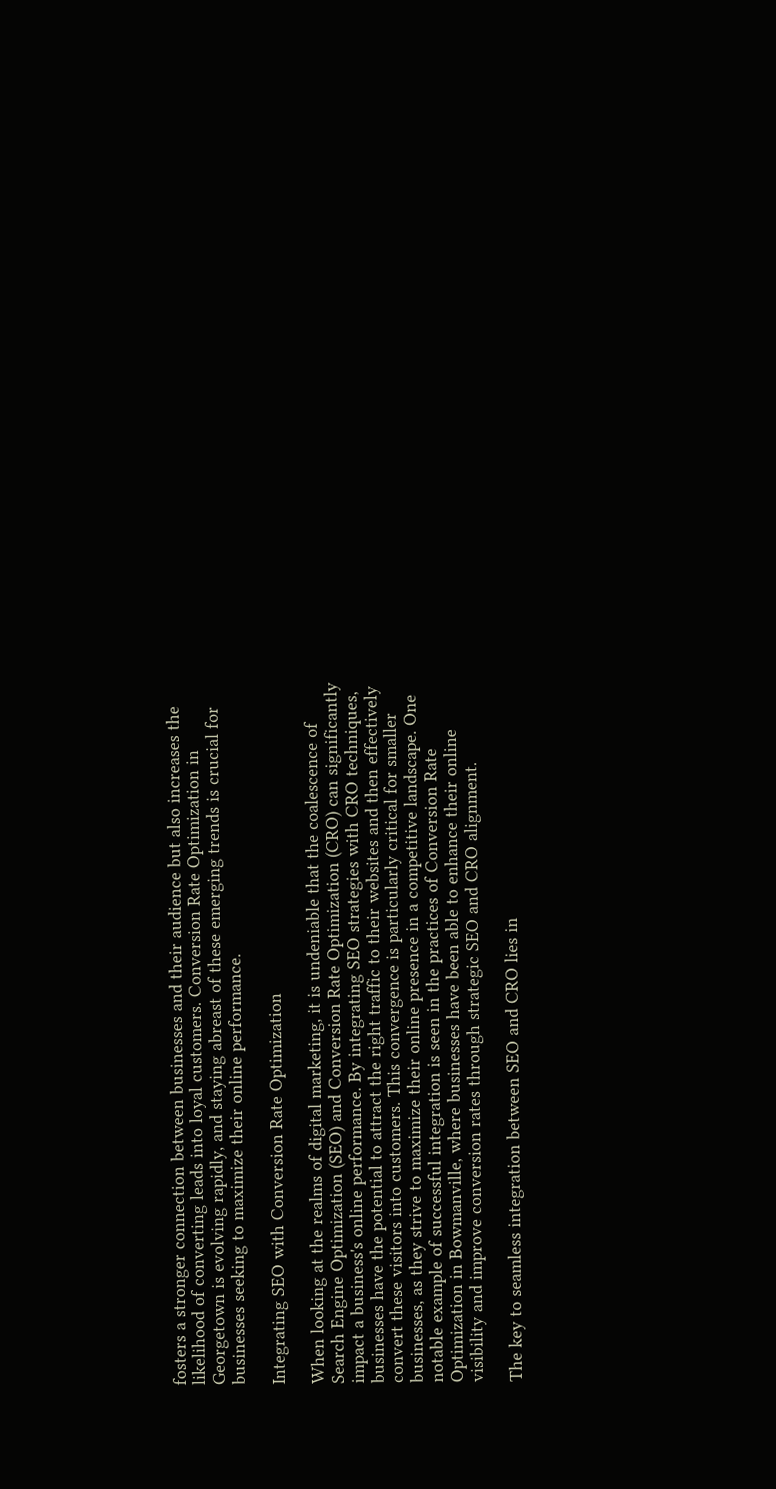fosters a stronger connection between businesses and their audience but also increases the likelihood of converting leads into loyal customers. Conversion Rate Optimization in Georgetown is evolving rapidly, and staying abreast of these emerging trends is crucial for businesses seeking to maximize their online performance.

Integrating SEO with Conversion Rate Optimization

When looking at the realms of digital marketing, it is undeniable that the coalescence of Search Engine Optimization (SEO) and Conversion Rate Optimization (CRO) can significantly impact a business's online performance. By integrating SEO strategies with CRO techniques, businesses have the potential to attract the right traffic to their websites and then effectively convert these visitors into customers. This convergence is particularly critical for smaller businesses, as they strive to maximize their online presence in a competitive landscape. One notable example of successful integration is seen in the practices of Conversion Rate Optimization in Bowmanville, where businesses have been able to enhance their online visibility and improve conversion rates through strategic SEO and CRO alignment.

The key to seamless integration between SEO and CRO lies in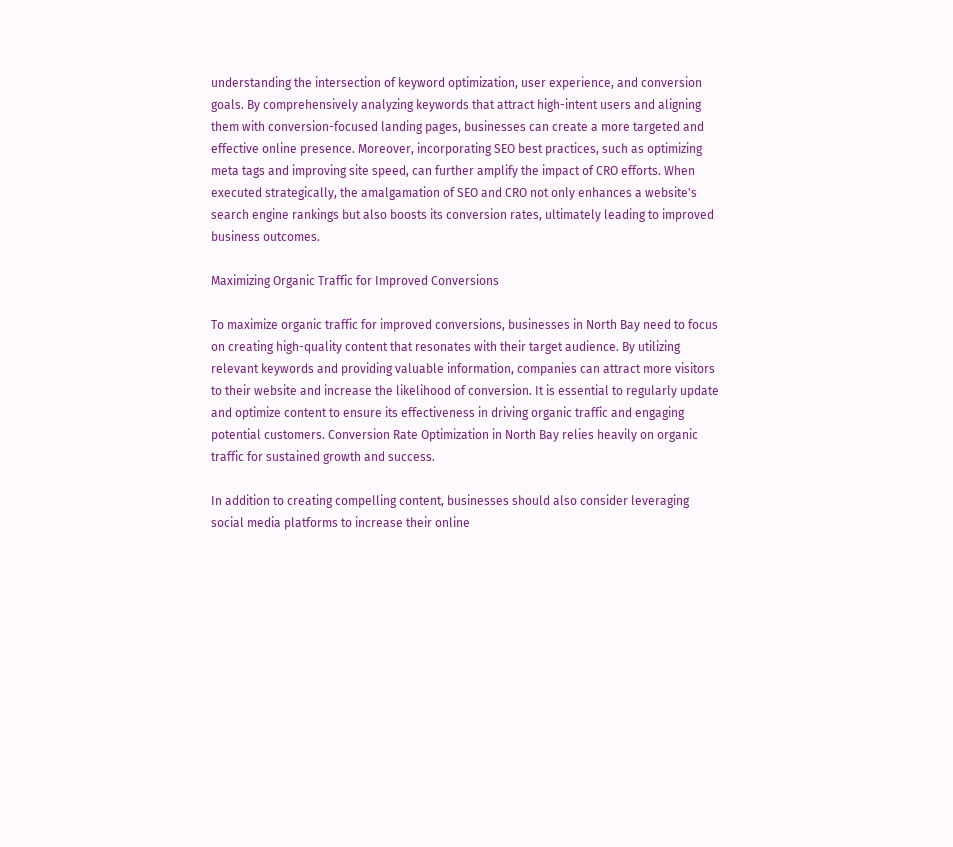understanding the intersection of keyword optimization, user experience, and conversion goals. By comprehensively analyzing keywords that attract high-intent users and aligning them with conversion-focused landing pages, businesses can create a more targeted and effective online presence. Moreover, incorporating SEO best practices, such as optimizing meta tags and improving site speed, can further amplify the impact of CRO efforts. When executed strategically, the amalgamation of SEO and CRO not only enhances a website's search engine rankings but also boosts its conversion rates, ultimately leading to improved business outcomes.

Maximizing Organic Traffic for Improved Conversions

To maximize organic traffic for improved conversions, businesses in North Bay need to focus on creating high-quality content that resonates with their target audience. By utilizing relevant keywords and providing valuable information, companies can attract more visitors to their website and increase the likelihood of conversion. It is essential to regularly update and optimize content to ensure its effectiveness in driving organic traffic and engaging potential customers. Conversion Rate Optimization in North Bay relies heavily on organic traffic for sustained growth and success.

In addition to creating compelling content, businesses should also consider leveraging social media platforms to increase their online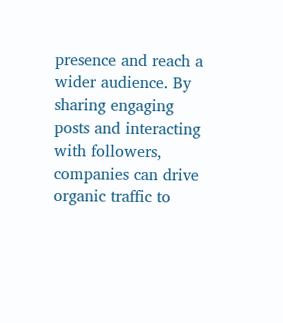presence and reach a wider audience. By sharing engaging posts and interacting with followers, companies can drive organic traffic to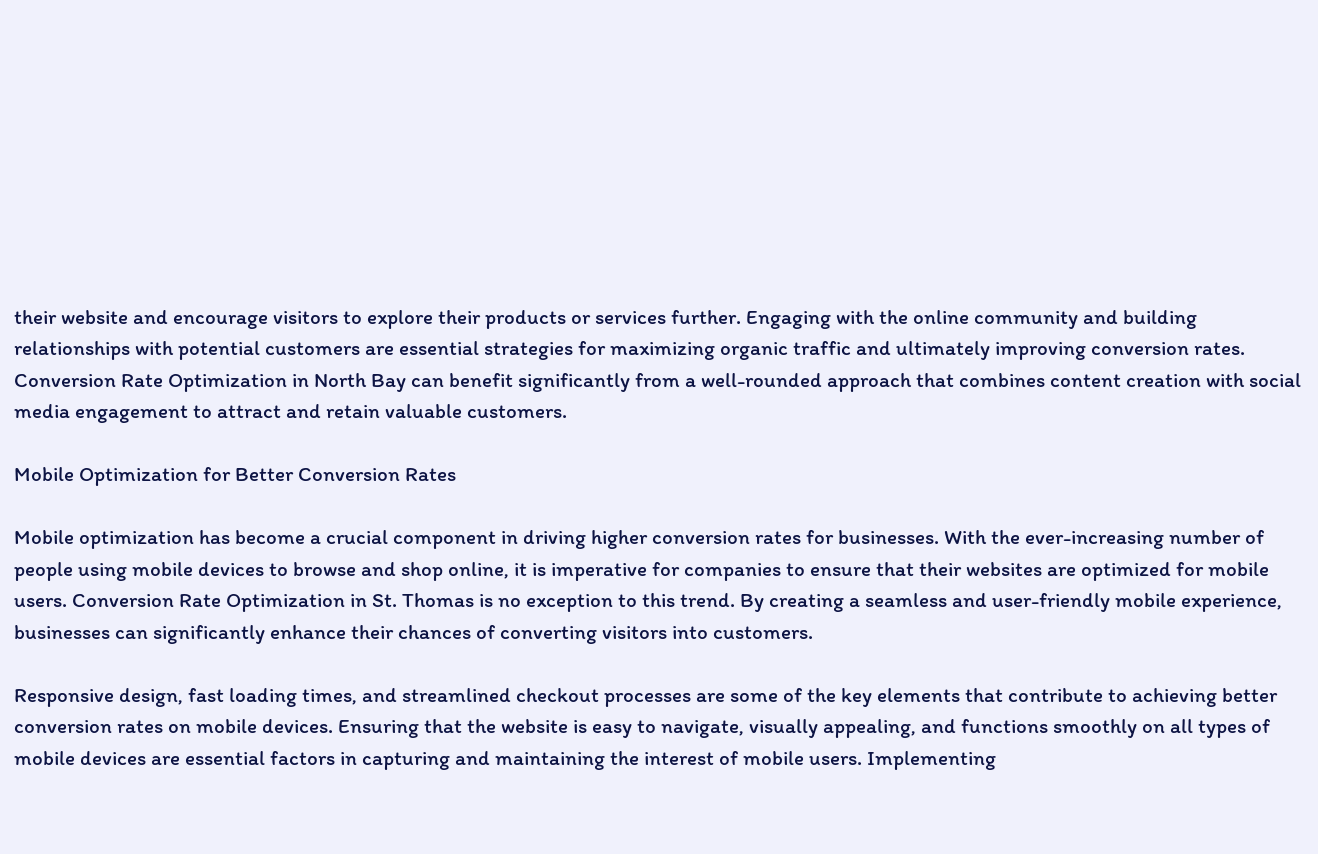their website and encourage visitors to explore their products or services further. Engaging with the online community and building relationships with potential customers are essential strategies for maximizing organic traffic and ultimately improving conversion rates. Conversion Rate Optimization in North Bay can benefit significantly from a well-rounded approach that combines content creation with social media engagement to attract and retain valuable customers.

Mobile Optimization for Better Conversion Rates

Mobile optimization has become a crucial component in driving higher conversion rates for businesses. With the ever-increasing number of people using mobile devices to browse and shop online, it is imperative for companies to ensure that their websites are optimized for mobile users. Conversion Rate Optimization in St. Thomas is no exception to this trend. By creating a seamless and user-friendly mobile experience, businesses can significantly enhance their chances of converting visitors into customers.

Responsive design, fast loading times, and streamlined checkout processes are some of the key elements that contribute to achieving better conversion rates on mobile devices. Ensuring that the website is easy to navigate, visually appealing, and functions smoothly on all types of mobile devices are essential factors in capturing and maintaining the interest of mobile users. Implementing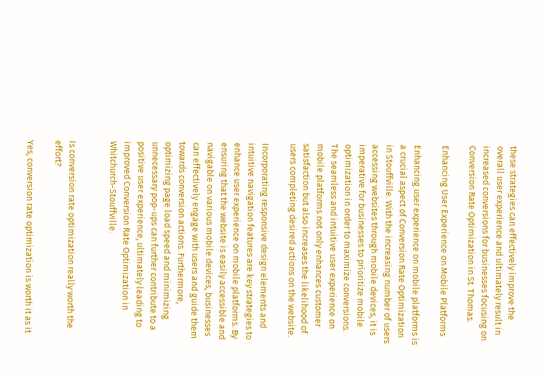these strategies can effectively improve the overall user experience and ultimately result in increased conversions for businesses focusing on Conversion Rate Optimization in St. Thomas.

Enhancing User Experience on Mobile Platforms

Enhancing user experience on mobile platforms is a crucial aspect of Conversion Rate Optimization in Stouffville. With the increasing number of users accessing websites through mobile devices, it is imperative for businesses to prioritize mobile optimization in order to maximize conversions. The seamless and intuitive user experience on mobile platforms not only enhances customer satisfaction but also increases the likelihood of users completing desired actions on the website.

Incorporating responsive design elements and intuitive navigation features are key strategies to enhance user experience on mobile platforms. By ensuring that the website is easily accessible and navigable on various mobile devices, businesses can effectively engage with users and guide them towards conversion actions. Furthermore, optimizing page load speed and minimizing unnecessary pop-ups can further contribute to a positive user experience, ultimately leading to improved Conversion Rate Optimization in Whitchurch-Stouffville.


Is conversion rate optimization really worth the effort?

Yes, conversion rate optimization is worth it as it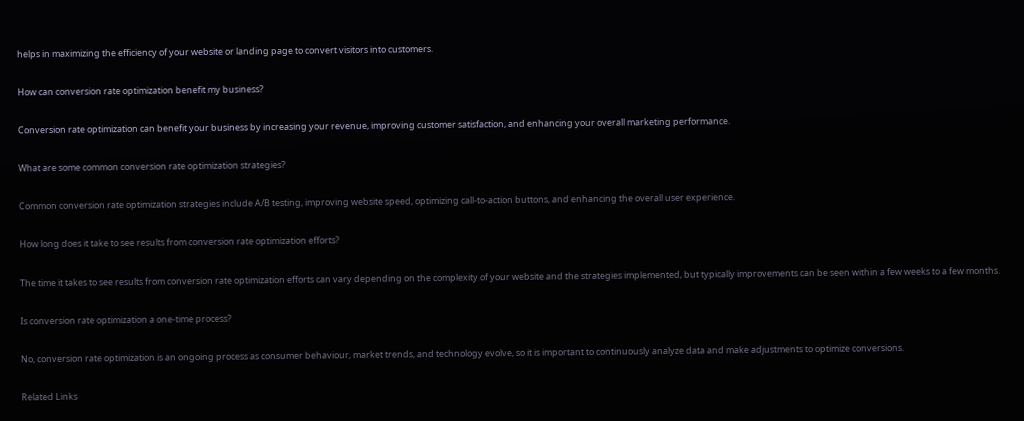helps in maximizing the efficiency of your website or landing page to convert visitors into customers.

How can conversion rate optimization benefit my business?

Conversion rate optimization can benefit your business by increasing your revenue, improving customer satisfaction, and enhancing your overall marketing performance.

What are some common conversion rate optimization strategies?

Common conversion rate optimization strategies include A/B testing, improving website speed, optimizing call-to-action buttons, and enhancing the overall user experience.

How long does it take to see results from conversion rate optimization efforts?

The time it takes to see results from conversion rate optimization efforts can vary depending on the complexity of your website and the strategies implemented, but typically improvements can be seen within a few weeks to a few months.

Is conversion rate optimization a one-time process?

No, conversion rate optimization is an ongoing process as consumer behaviour, market trends, and technology evolve, so it is important to continuously analyze data and make adjustments to optimize conversions.

Related Links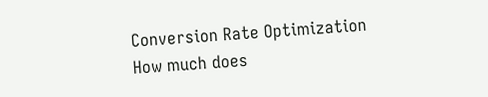Conversion Rate Optimization
How much does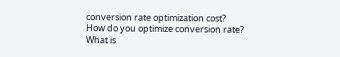conversion rate optimization cost?
How do you optimize conversion rate?
What is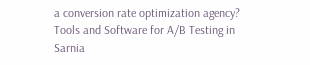a conversion rate optimization agency?
Tools and Software for A/B Testing in Sarnia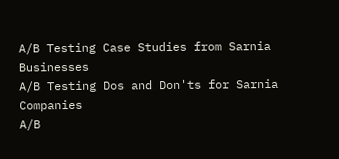A/B Testing Case Studies from Sarnia Businesses
A/B Testing Dos and Don'ts for Sarnia Companies
A/B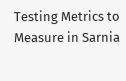Testing Metrics to Measure in Sarnia